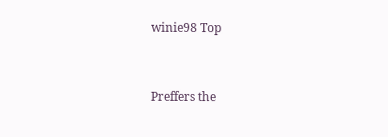winie98 Top



Preffers the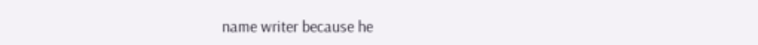name writer because he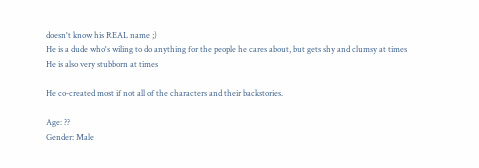doesn't know his REAL name ;)
He is a dude who's wiling to do anything for the people he cares about, but gets shy and clumsy at times
He is also very stubborn at times

He co-created most if not all of the characters and their backstories.

Age: ??
Gender: Male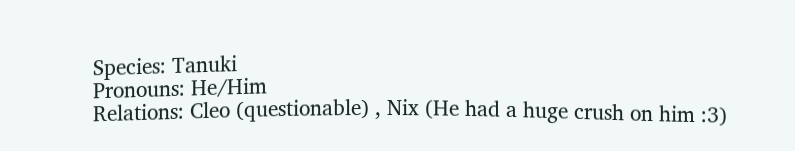Species: Tanuki
Pronouns: He/Him
Relations: Cleo (questionable) , Nix (He had a huge crush on him :3)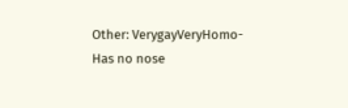Other: VerygayVeryHomo-
Has no nose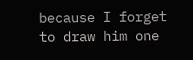because I forget to draw him one